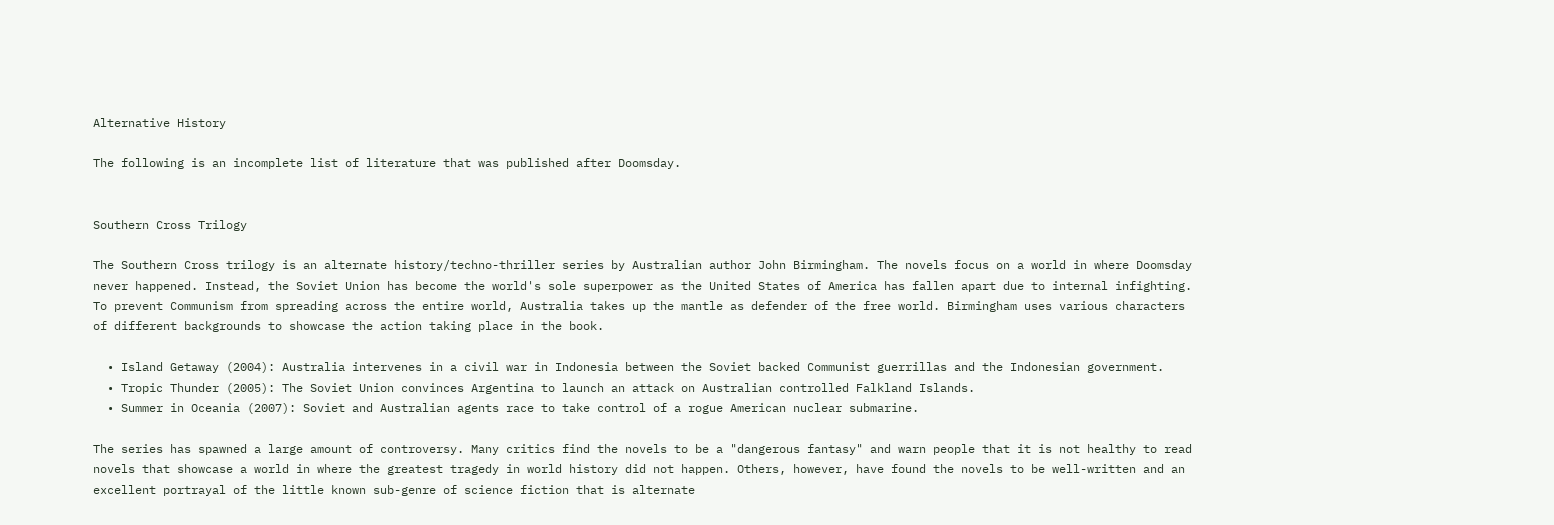Alternative History

The following is an incomplete list of literature that was published after Doomsday.


Southern Cross Trilogy

The Southern Cross trilogy is an alternate history/techno-thriller series by Australian author John Birmingham. The novels focus on a world in where Doomsday never happened. Instead, the Soviet Union has become the world's sole superpower as the United States of America has fallen apart due to internal infighting. To prevent Communism from spreading across the entire world, Australia takes up the mantle as defender of the free world. Birmingham uses various characters of different backgrounds to showcase the action taking place in the book.

  • Island Getaway (2004): Australia intervenes in a civil war in Indonesia between the Soviet backed Communist guerrillas and the Indonesian government.
  • Tropic Thunder (2005): The Soviet Union convinces Argentina to launch an attack on Australian controlled Falkland Islands.
  • Summer in Oceania (2007): Soviet and Australian agents race to take control of a rogue American nuclear submarine.

The series has spawned a large amount of controversy. Many critics find the novels to be a "dangerous fantasy" and warn people that it is not healthy to read novels that showcase a world in where the greatest tragedy in world history did not happen. Others, however, have found the novels to be well-written and an excellent portrayal of the little known sub-genre of science fiction that is alternate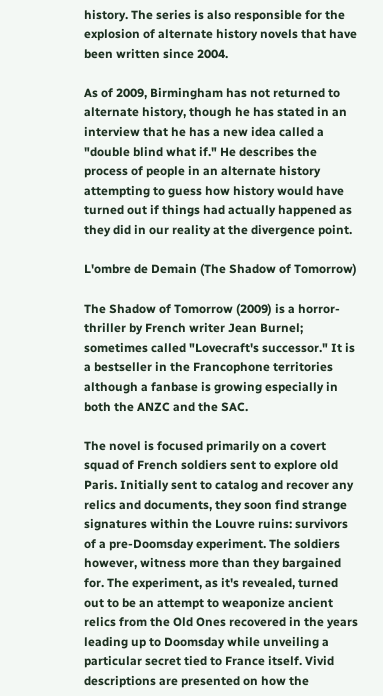history. The series is also responsible for the explosion of alternate history novels that have been written since 2004.

As of 2009, Birmingham has not returned to alternate history, though he has stated in an interview that he has a new idea called a "double blind what if." He describes the process of people in an alternate history attempting to guess how history would have turned out if things had actually happened as they did in our reality at the divergence point.

L'ombre de Demain (The Shadow of Tomorrow)

The Shadow of Tomorrow (2009) is a horror-thriller by French writer Jean Burnel; sometimes called "Lovecraft's successor." It is a bestseller in the Francophone territories although a fanbase is growing especially in both the ANZC and the SAC.

The novel is focused primarily on a covert squad of French soldiers sent to explore old Paris. Initially sent to catalog and recover any relics and documents, they soon find strange signatures within the Louvre ruins: survivors of a pre-Doomsday experiment. The soldiers however, witness more than they bargained for. The experiment, as it's revealed, turned out to be an attempt to weaponize ancient relics from the Old Ones recovered in the years leading up to Doomsday while unveiling a particular secret tied to France itself. Vivid descriptions are presented on how the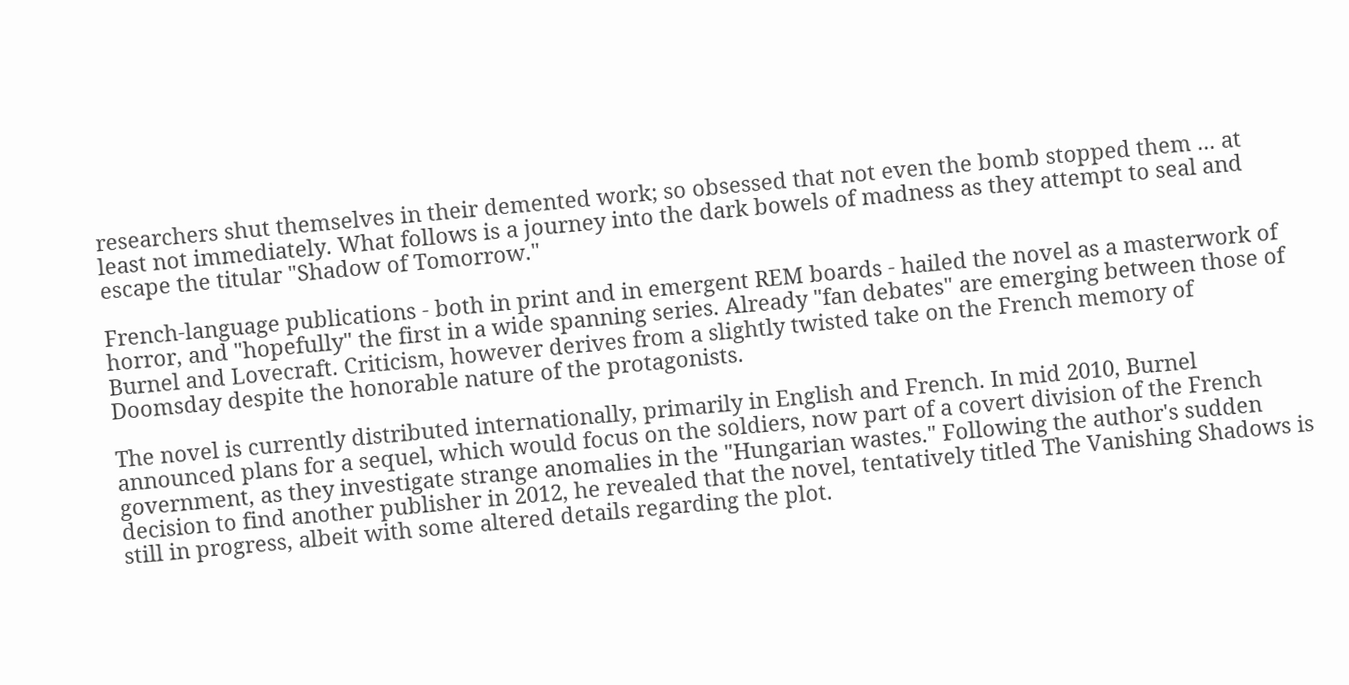researchers shut themselves in their demented work; so obsessed that not even the bomb stopped them ... at least not immediately. What follows is a journey into the dark bowels of madness as they attempt to seal and escape the titular "Shadow of Tomorrow."

French-language publications - both in print and in emergent REM boards - hailed the novel as a masterwork of horror, and "hopefully" the first in a wide spanning series. Already "fan debates" are emerging between those of Burnel and Lovecraft. Criticism, however derives from a slightly twisted take on the French memory of Doomsday despite the honorable nature of the protagonists.

The novel is currently distributed internationally, primarily in English and French. In mid 2010, Burnel announced plans for a sequel, which would focus on the soldiers, now part of a covert division of the French government, as they investigate strange anomalies in the "Hungarian wastes." Following the author's sudden decision to find another publisher in 2012, he revealed that the novel, tentatively titled The Vanishing Shadows is still in progress, albeit with some altered details regarding the plot.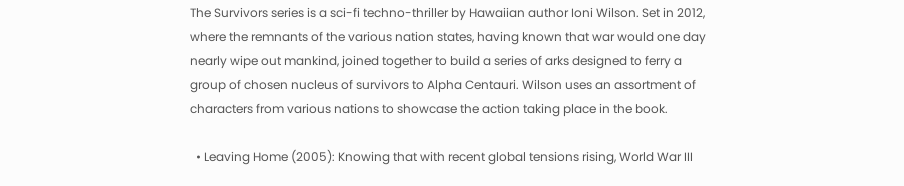The Survivors series is a sci-fi techno-thriller by Hawaiian author Ioni Wilson. Set in 2012, where the remnants of the various nation states, having known that war would one day nearly wipe out mankind, joined together to build a series of arks designed to ferry a group of chosen nucleus of survivors to Alpha Centauri. Wilson uses an assortment of characters from various nations to showcase the action taking place in the book.

  • Leaving Home (2005): Knowing that with recent global tensions rising, World War III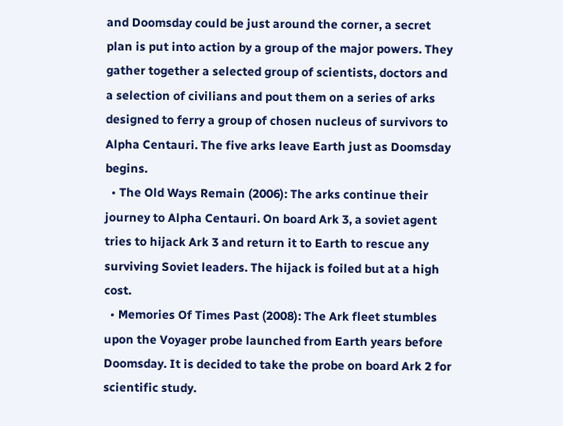and Doomsday could be just around the corner, a secret plan is put into action by a group of the major powers. They gather together a selected group of scientists, doctors and a selection of civilians and pout them on a series of arks designed to ferry a group of chosen nucleus of survivors to Alpha Centauri. The five arks leave Earth just as Doomsday begins.
  • The Old Ways Remain (2006): The arks continue their journey to Alpha Centauri. On board Ark 3, a soviet agent tries to hijack Ark 3 and return it to Earth to rescue any surviving Soviet leaders. The hijack is foiled but at a high cost.
  • Memories Of Times Past (2008): The Ark fleet stumbles upon the Voyager probe launched from Earth years before Doomsday. It is decided to take the probe on board Ark 2 for scientific study.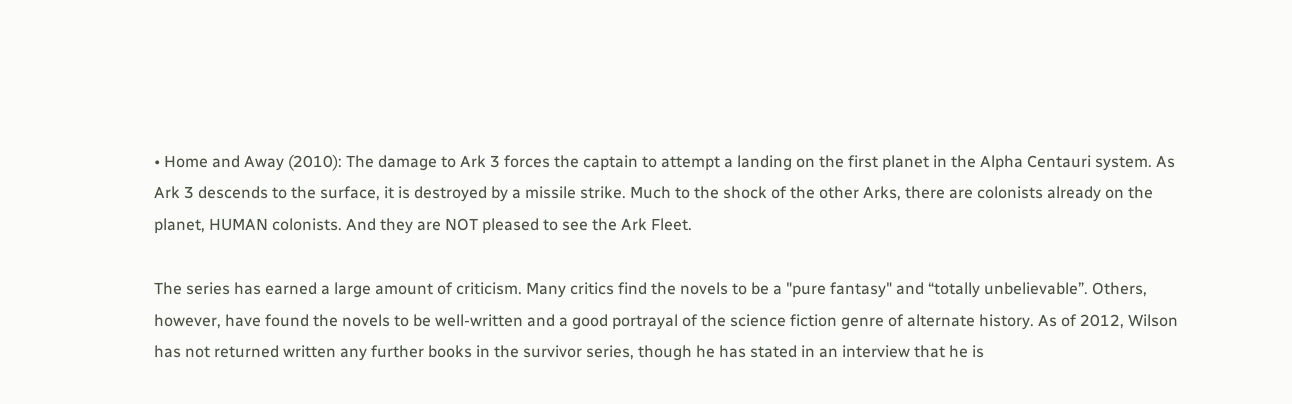• Home and Away (2010): The damage to Ark 3 forces the captain to attempt a landing on the first planet in the Alpha Centauri system. As Ark 3 descends to the surface, it is destroyed by a missile strike. Much to the shock of the other Arks, there are colonists already on the planet, HUMAN colonists. And they are NOT pleased to see the Ark Fleet.

The series has earned a large amount of criticism. Many critics find the novels to be a "pure fantasy" and “totally unbelievable”. Others, however, have found the novels to be well-written and a good portrayal of the science fiction genre of alternate history. As of 2012, Wilson has not returned written any further books in the survivor series, though he has stated in an interview that he is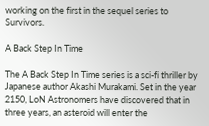working on the first in the sequel series to Survivors.

A Back Step In Time

The A Back Step In Time series is a sci-fi thriller by Japanese author Akashi Murakami. Set in the year 2150, LoN Astronomers have discovered that in three years, an asteroid will enter the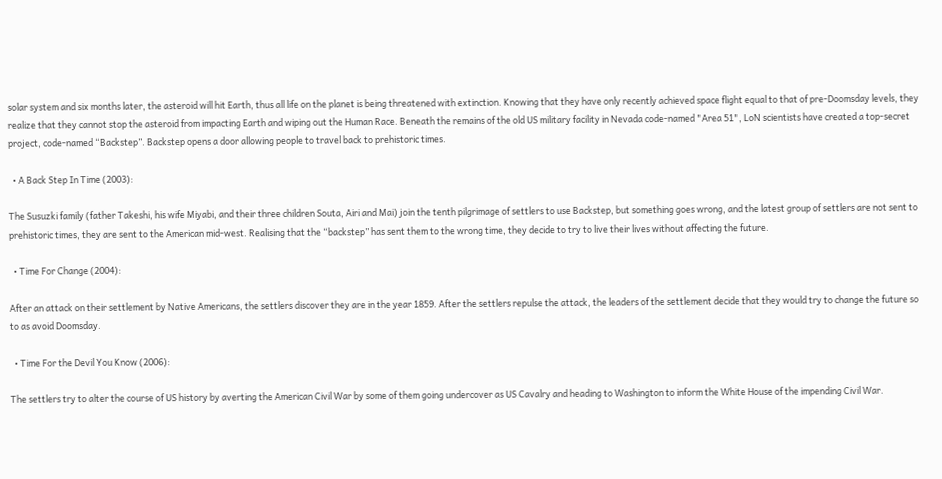solar system and six months later, the asteroid will hit Earth, thus all life on the planet is being threatened with extinction. Knowing that they have only recently achieved space flight equal to that of pre-Doomsday levels, they realize that they cannot stop the asteroid from impacting Earth and wiping out the Human Race. Beneath the remains of the old US military facility in Nevada code-named "Area 51", LoN scientists have created a top-secret project, code-named “Backstep”. Backstep opens a door allowing people to travel back to prehistoric times.

  • A Back Step In Time (2003):

The Susuzki family (father Takeshi, his wife Miyabi, and their three children Souta, Airi and Mai) join the tenth pilgrimage of settlers to use Backstep, but something goes wrong, and the latest group of settlers are not sent to prehistoric times, they are sent to the American mid-west. Realising that the “backstep” has sent them to the wrong time, they decide to try to live their lives without affecting the future.

  • Time For Change (2004):

After an attack on their settlement by Native Americans, the settlers discover they are in the year 1859. After the settlers repulse the attack, the leaders of the settlement decide that they would try to change the future so to as avoid Doomsday.

  • Time For the Devil You Know (2006):

The settlers try to alter the course of US history by averting the American Civil War by some of them going undercover as US Cavalry and heading to Washington to inform the White House of the impending Civil War.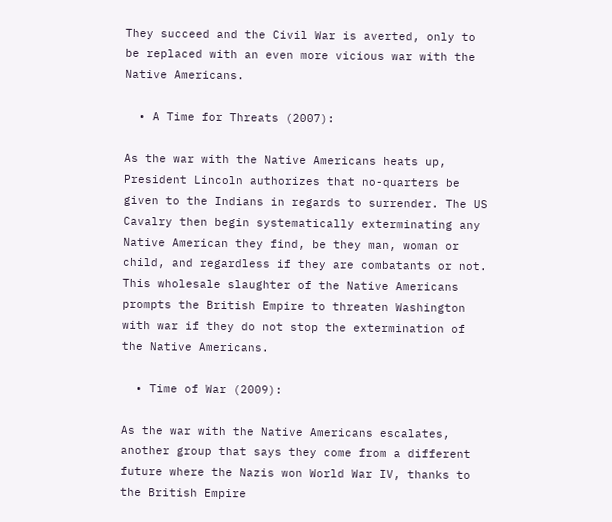They succeed and the Civil War is averted, only to be replaced with an even more vicious war with the Native Americans.

  • A Time for Threats (2007):

As the war with the Native Americans heats up, President Lincoln authorizes that no-quarters be given to the Indians in regards to surrender. The US Cavalry then begin systematically exterminating any Native American they find, be they man, woman or child, and regardless if they are combatants or not. This wholesale slaughter of the Native Americans prompts the British Empire to threaten Washington with war if they do not stop the extermination of the Native Americans.

  • Time of War (2009):

As the war with the Native Americans escalates, another group that says they come from a different future where the Nazis won World War IV, thanks to the British Empire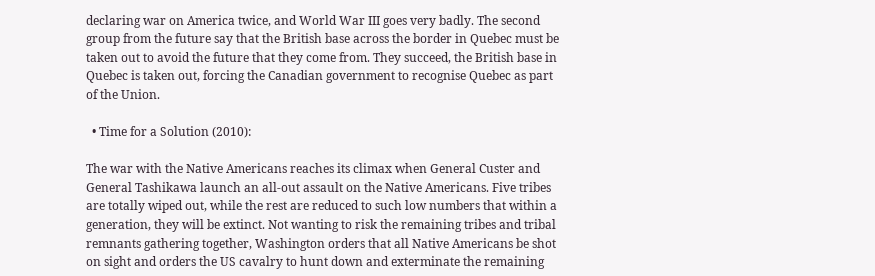declaring war on America twice, and World War III goes very badly. The second group from the future say that the British base across the border in Quebec must be taken out to avoid the future that they come from. They succeed, the British base in Quebec is taken out, forcing the Canadian government to recognise Quebec as part of the Union.

  • Time for a Solution (2010):

The war with the Native Americans reaches its climax when General Custer and General Tashikawa launch an all-out assault on the Native Americans. Five tribes are totally wiped out, while the rest are reduced to such low numbers that within a generation, they will be extinct. Not wanting to risk the remaining tribes and tribal remnants gathering together, Washington orders that all Native Americans be shot on sight and orders the US cavalry to hunt down and exterminate the remaining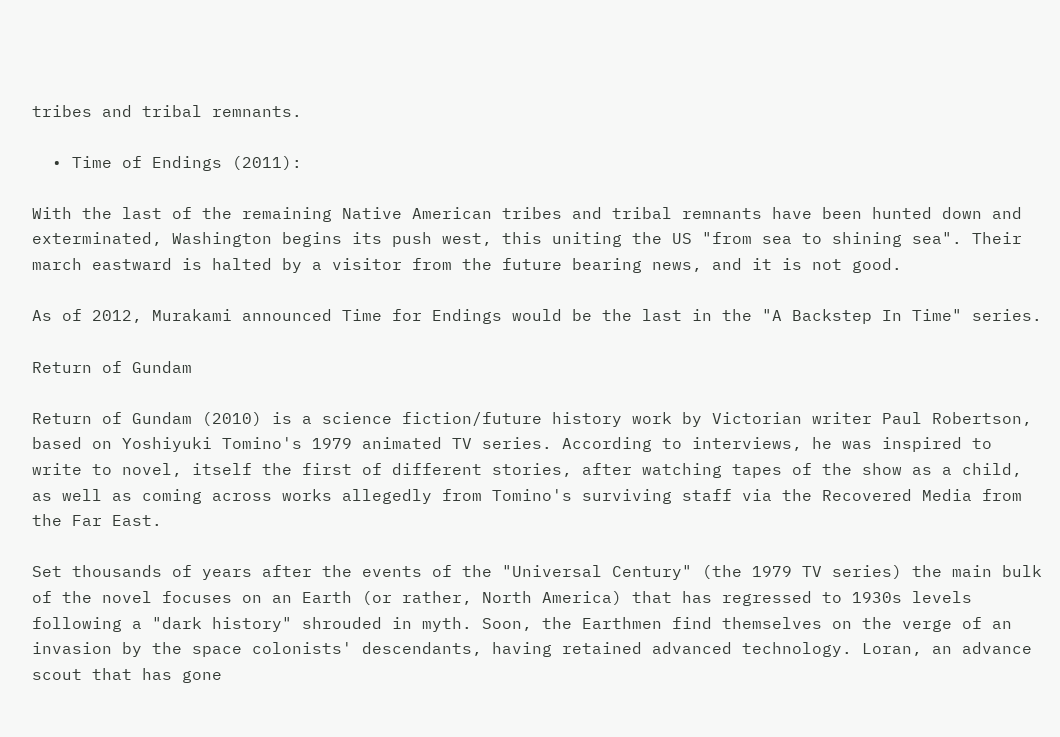tribes and tribal remnants.

  • Time of Endings (2011):

With the last of the remaining Native American tribes and tribal remnants have been hunted down and exterminated, Washington begins its push west, this uniting the US "from sea to shining sea". Their march eastward is halted by a visitor from the future bearing news, and it is not good.

As of 2012, Murakami announced Time for Endings would be the last in the "A Backstep In Time" series.

Return of Gundam

Return of Gundam (2010) is a science fiction/future history work by Victorian writer Paul Robertson, based on Yoshiyuki Tomino's 1979 animated TV series. According to interviews, he was inspired to write to novel, itself the first of different stories, after watching tapes of the show as a child, as well as coming across works allegedly from Tomino's surviving staff via the Recovered Media from the Far East.

Set thousands of years after the events of the "Universal Century" (the 1979 TV series) the main bulk of the novel focuses on an Earth (or rather, North America) that has regressed to 1930s levels following a "dark history" shrouded in myth. Soon, the Earthmen find themselves on the verge of an invasion by the space colonists' descendants, having retained advanced technology. Loran, an advance scout that has gone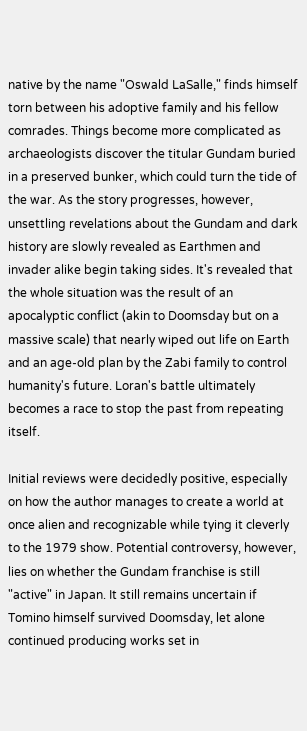native by the name "Oswald LaSalle," finds himself torn between his adoptive family and his fellow comrades. Things become more complicated as archaeologists discover the titular Gundam buried in a preserved bunker, which could turn the tide of the war. As the story progresses, however, unsettling revelations about the Gundam and dark history are slowly revealed as Earthmen and invader alike begin taking sides. It's revealed that the whole situation was the result of an apocalyptic conflict (akin to Doomsday but on a massive scale) that nearly wiped out life on Earth and an age-old plan by the Zabi family to control humanity's future. Loran's battle ultimately becomes a race to stop the past from repeating itself.

Initial reviews were decidedly positive, especially on how the author manages to create a world at once alien and recognizable while tying it cleverly to the 1979 show. Potential controversy, however, lies on whether the Gundam franchise is still "active" in Japan. It still remains uncertain if Tomino himself survived Doomsday, let alone continued producing works set in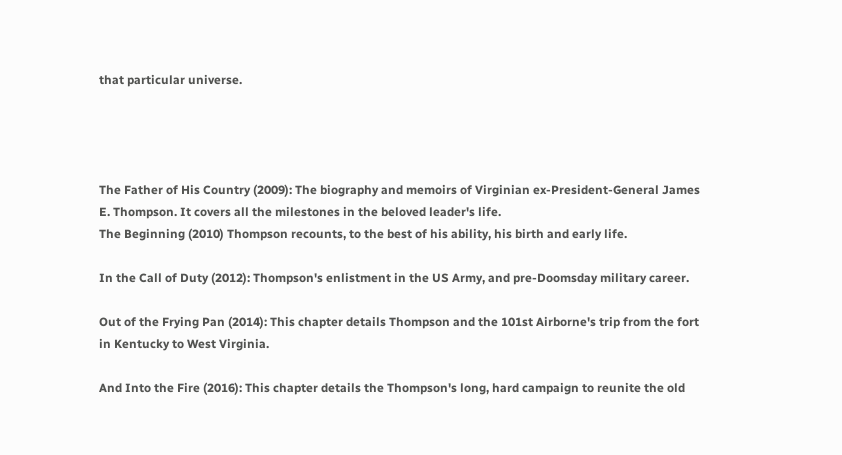that particular universe.




The Father of His Country (2009): The biography and memoirs of Virginian ex-President-General James E. Thompson. It covers all the milestones in the beloved leader's life.
The Beginning (2010) Thompson recounts, to the best of his ability, his birth and early life.

In the Call of Duty (2012): Thompson's enlistment in the US Army, and pre-Doomsday military career.

Out of the Frying Pan (2014): This chapter details Thompson and the 101st Airborne's trip from the fort in Kentucky to West Virginia.

And Into the Fire (2016): This chapter details the Thompson's long, hard campaign to reunite the old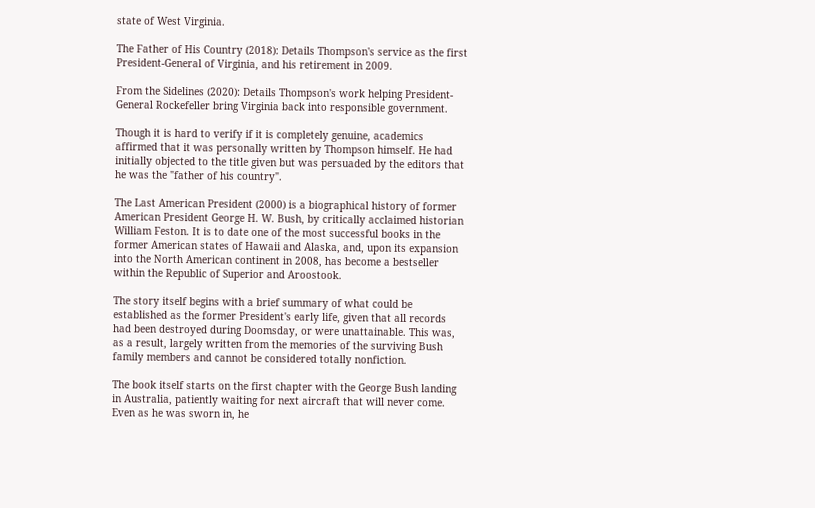state of West Virginia.

The Father of His Country (2018): Details Thompson's service as the first President-General of Virginia, and his retirement in 2009.

From the Sidelines (2020): Details Thompson's work helping President-General Rockefeller bring Virginia back into responsible government.

Though it is hard to verify if it is completely genuine, academics affirmed that it was personally written by Thompson himself. He had initially objected to the title given but was persuaded by the editors that he was the "father of his country".

The Last American President (2000) is a biographical history of former American President George H. W. Bush, by critically acclaimed historian William Feston. It is to date one of the most successful books in the former American states of Hawaii and Alaska, and, upon its expansion into the North American continent in 2008, has become a bestseller within the Republic of Superior and Aroostook.

The story itself begins with a brief summary of what could be established as the former President's early life, given that all records had been destroyed during Doomsday, or were unattainable. This was, as a result, largely written from the memories of the surviving Bush family members and cannot be considered totally nonfiction.

The book itself starts on the first chapter with the George Bush landing in Australia, patiently waiting for next aircraft that will never come. Even as he was sworn in, he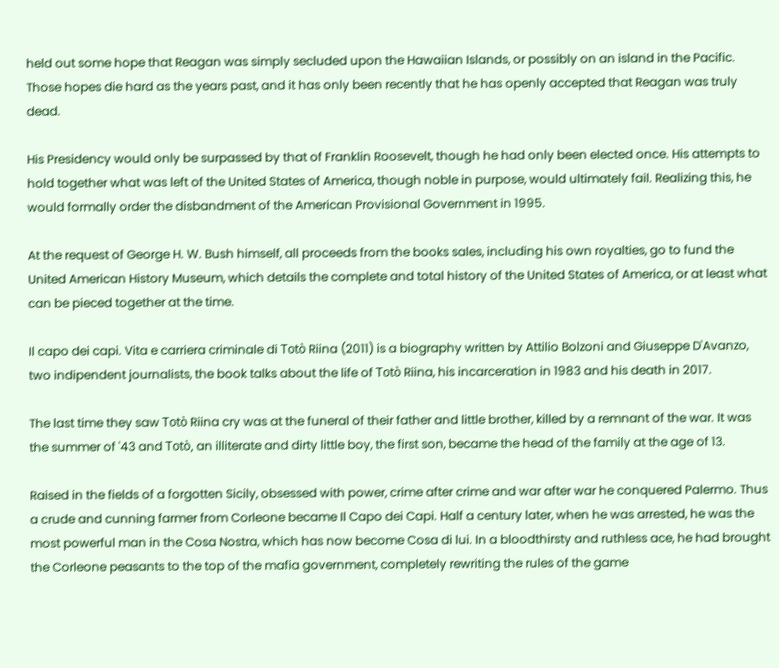held out some hope that Reagan was simply secluded upon the Hawaiian Islands, or possibly on an island in the Pacific. Those hopes die hard as the years past, and it has only been recently that he has openly accepted that Reagan was truly dead.

His Presidency would only be surpassed by that of Franklin Roosevelt, though he had only been elected once. His attempts to hold together what was left of the United States of America, though noble in purpose, would ultimately fail. Realizing this, he would formally order the disbandment of the American Provisional Government in 1995.

At the request of George H. W. Bush himself, all proceeds from the books sales, including his own royalties, go to fund the United American History Museum, which details the complete and total history of the United States of America, or at least what can be pieced together at the time.

Il capo dei capi. Vita e carriera criminale di Totò Riina (2011) is a biography written by Attilio Bolzoni and Giuseppe D'Avanzo, two indipendent journalists, the book talks about the life of Totò Riina, his incarceration in 1983 and his death in 2017.

The last time they saw Totò Riina cry was at the funeral of their father and little brother, killed by a remnant of the war. It was the summer of '43 and Totò, an illiterate and dirty little boy, the first son, became the head of the family at the age of 13.

Raised in the fields of a forgotten Sicily, obsessed with power, crime after crime and war after war he conquered Palermo. Thus a crude and cunning farmer from Corleone became Il Capo dei Capi. Half a century later, when he was arrested, he was the most powerful man in the Cosa Nostra, which has now become Cosa di lui. In a bloodthirsty and ruthless ace, he had brought the Corleone peasants to the top of the mafia government, completely rewriting the rules of the game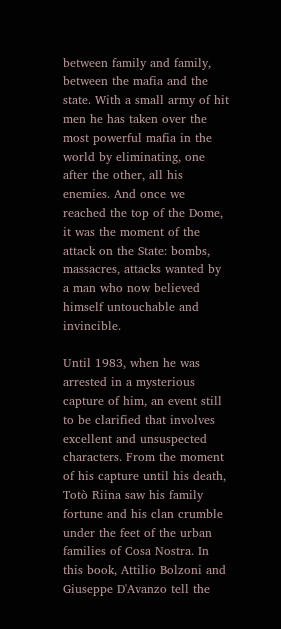between family and family, between the mafia and the state. With a small army of hit men he has taken over the most powerful mafia in the world by eliminating, one after the other, all his enemies. And once we reached the top of the Dome, it was the moment of the attack on the State: bombs, massacres, attacks wanted by a man who now believed himself untouchable and invincible.

Until 1983, when he was arrested in a mysterious capture of him, an event still to be clarified that involves excellent and unsuspected characters. From the moment of his capture until his death, Totò Riina saw his family fortune and his clan crumble under the feet of the urban families of Cosa Nostra. In this book, Attilio Bolzoni and Giuseppe D'Avanzo tell the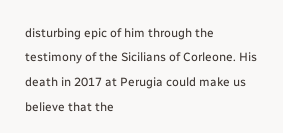disturbing epic of him through the testimony of the Sicilians of Corleone. His death in 2017 at Perugia could make us believe that the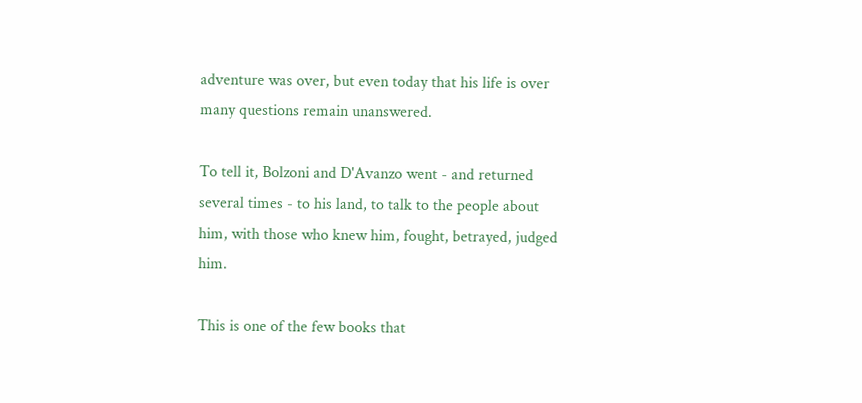adventure was over, but even today that his life is over many questions remain unanswered.

To tell it, Bolzoni and D'Avanzo went - and returned several times - to his land, to talk to the people about him, with those who knew him, fought, betrayed, judged him.

This is one of the few books that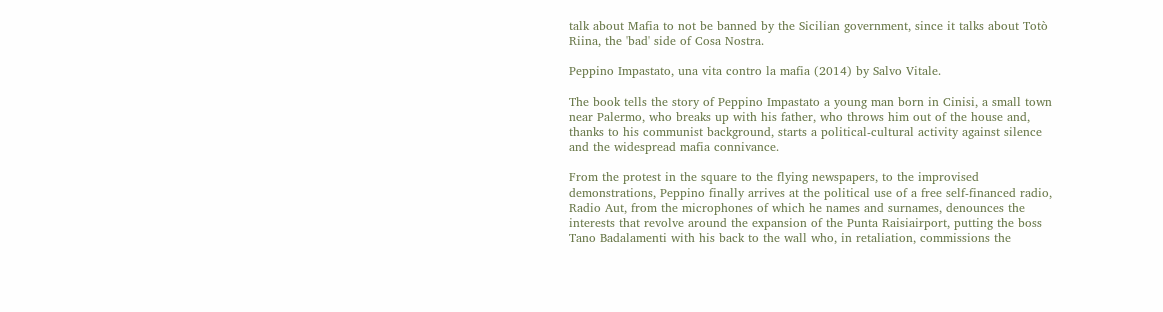talk about Mafia to not be banned by the Sicilian government, since it talks about Totò Riina, the 'bad' side of Cosa Nostra.

Peppino Impastato, una vita contro la mafia (2014) by Salvo Vitale.

The book tells the story of Peppino Impastato a young man born in Cinisi, a small town near Palermo, who breaks up with his father, who throws him out of the house and, thanks to his communist background, starts a political-cultural activity against silence and the widespread mafia connivance.

From the protest in the square to the flying newspapers, to the improvised demonstrations, Peppino finally arrives at the political use of a free self-financed radio, Radio Aut, from the microphones of which he names and surnames, denounces the interests that revolve around the expansion of the Punta Raisiairport, putting the boss Tano Badalamenti with his back to the wall who, in retaliation, commissions the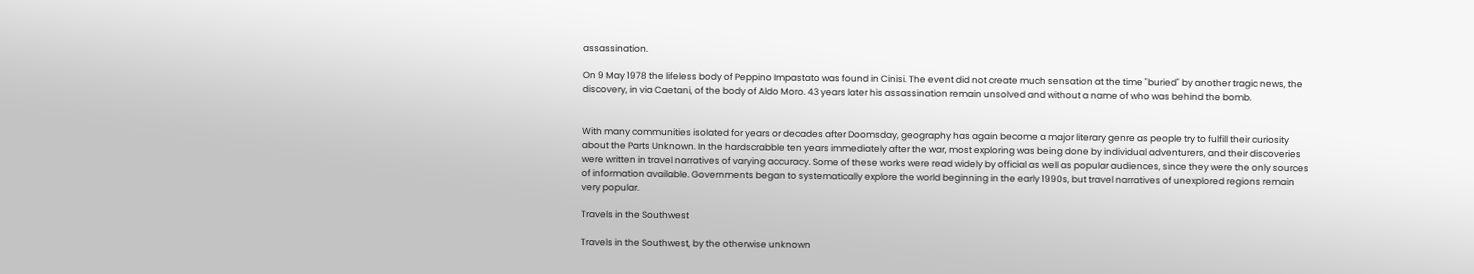assassination.

On 9 May 1978 the lifeless body of Peppino Impastato was found in Cinisi. The event did not create much sensation at the time "buried" by another tragic news, the discovery, in via Caetani, of the body of Aldo Moro. 43 years later his assassination remain unsolved and without a name of who was behind the bomb.


With many communities isolated for years or decades after Doomsday, geography has again become a major literary genre as people try to fulfill their curiosity about the Parts Unknown. In the hardscrabble ten years immediately after the war, most exploring was being done by individual adventurers, and their discoveries were written in travel narratives of varying accuracy. Some of these works were read widely by official as well as popular audiences, since they were the only sources of information available. Governments began to systematically explore the world beginning in the early 1990s, but travel narratives of unexplored regions remain very popular.

Travels in the Southwest

Travels in the Southwest, by the otherwise unknown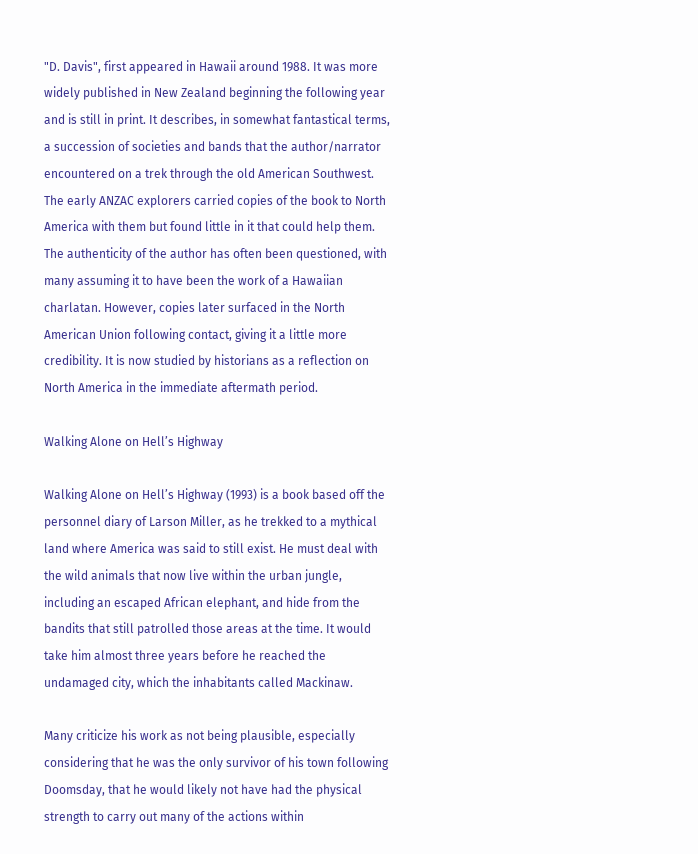"D. Davis", first appeared in Hawaii around 1988. It was more widely published in New Zealand beginning the following year and is still in print. It describes, in somewhat fantastical terms, a succession of societies and bands that the author/narrator encountered on a trek through the old American Southwest. The early ANZAC explorers carried copies of the book to North America with them but found little in it that could help them. The authenticity of the author has often been questioned, with many assuming it to have been the work of a Hawaiian charlatan. However, copies later surfaced in the North American Union following contact, giving it a little more credibility. It is now studied by historians as a reflection on North America in the immediate aftermath period.

Walking Alone on Hell’s Highway

Walking Alone on Hell’s Highway (1993) is a book based off the personnel diary of Larson Miller, as he trekked to a mythical land where America was said to still exist. He must deal with the wild animals that now live within the urban jungle, including an escaped African elephant, and hide from the bandits that still patrolled those areas at the time. It would take him almost three years before he reached the undamaged city, which the inhabitants called Mackinaw.

Many criticize his work as not being plausible, especially considering that he was the only survivor of his town following Doomsday, that he would likely not have had the physical strength to carry out many of the actions within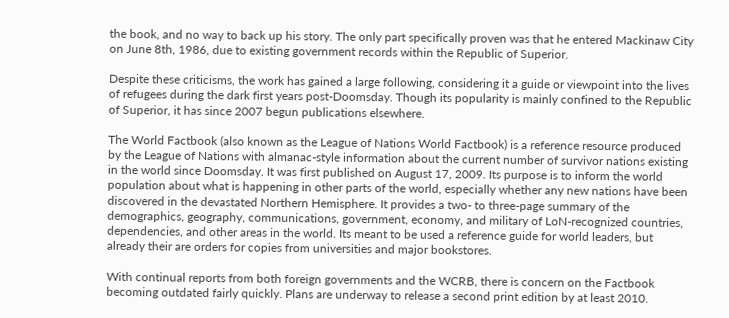the book, and no way to back up his story. The only part specifically proven was that he entered Mackinaw City on June 8th, 1986, due to existing government records within the Republic of Superior.

Despite these criticisms, the work has gained a large following, considering it a guide or viewpoint into the lives of refugees during the dark first years post-Doomsday. Though its popularity is mainly confined to the Republic of Superior, it has since 2007 begun publications elsewhere.

The World Factbook (also known as the League of Nations World Factbook) is a reference resource produced by the League of Nations with almanac-style information about the current number of survivor nations existing in the world since Doomsday. It was first published on August 17, 2009. Its purpose is to inform the world population about what is happening in other parts of the world, especially whether any new nations have been discovered in the devastated Northern Hemisphere. It provides a two- to three-page summary of the demographics, geography, communications, government, economy, and military of LoN-recognized countries, dependencies, and other areas in the world. Its meant to be used a reference guide for world leaders, but already their are orders for copies from universities and major bookstores.

With continual reports from both foreign governments and the WCRB, there is concern on the Factbook becoming outdated fairly quickly. Plans are underway to release a second print edition by at least 2010.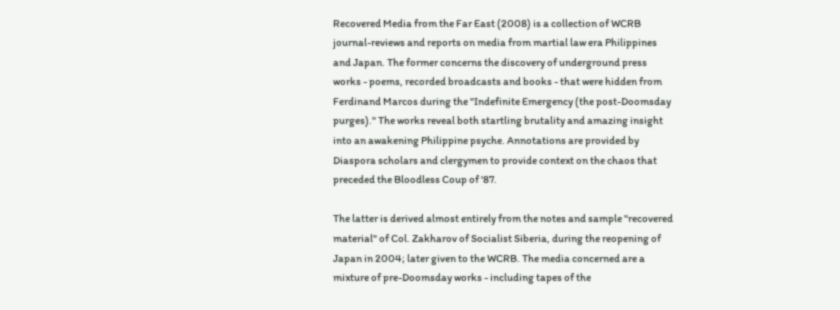Recovered Media from the Far East (2008) is a collection of WCRB journal-reviews and reports on media from martial law era Philippines and Japan. The former concerns the discovery of underground press works - poems, recorded broadcasts and books - that were hidden from Ferdinand Marcos during the "Indefinite Emergency (the post-Doomsday purges)." The works reveal both startling brutality and amazing insight into an awakening Philippine psyche. Annotations are provided by Diaspora scholars and clergymen to provide context on the chaos that preceded the Bloodless Coup of '87.

The latter is derived almost entirely from the notes and sample "recovered material" of Col. Zakharov of Socialist Siberia, during the reopening of Japan in 2004; later given to the WCRB. The media concerned are a mixture of pre-Doomsday works - including tapes of the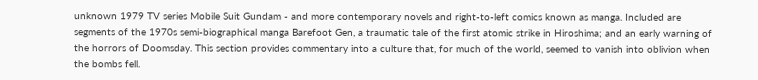unknown 1979 TV series Mobile Suit Gundam - and more contemporary novels and right-to-left comics known as manga. Included are segments of the 1970s semi-biographical manga Barefoot Gen, a traumatic tale of the first atomic strike in Hiroshima; and an early warning of the horrors of Doomsday. This section provides commentary into a culture that, for much of the world, seemed to vanish into oblivion when the bombs fell.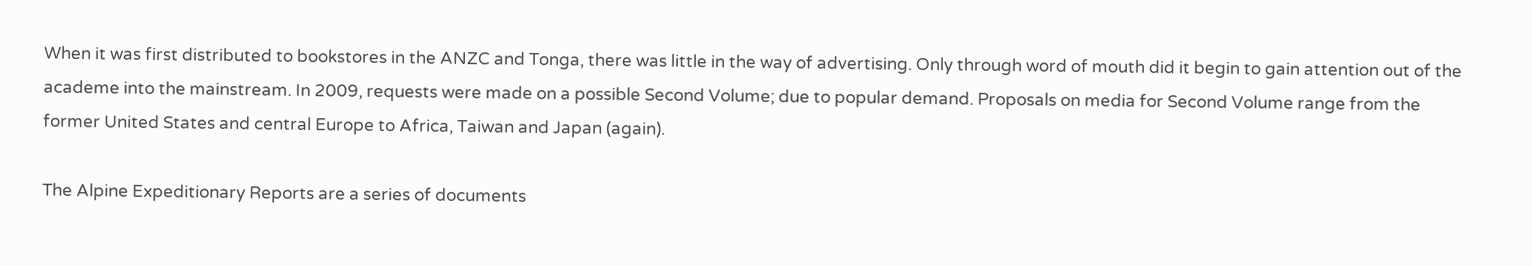When it was first distributed to bookstores in the ANZC and Tonga, there was little in the way of advertising. Only through word of mouth did it begin to gain attention out of the academe into the mainstream. In 2009, requests were made on a possible Second Volume; due to popular demand. Proposals on media for Second Volume range from the former United States and central Europe to Africa, Taiwan and Japan (again).

The Alpine Expeditionary Reports are a series of documents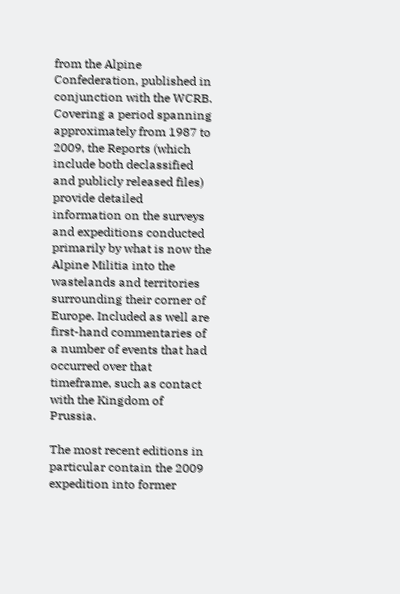from the Alpine Confederation, published in conjunction with the WCRB. Covering a period spanning approximately from 1987 to 2009, the Reports (which include both declassified and publicly released files) provide detailed information on the surveys and expeditions conducted primarily by what is now the Alpine Militia into the wastelands and territories surrounding their corner of Europe. Included as well are first-hand commentaries of a number of events that had occurred over that timeframe, such as contact with the Kingdom of Prussia.

The most recent editions in particular contain the 2009 expedition into former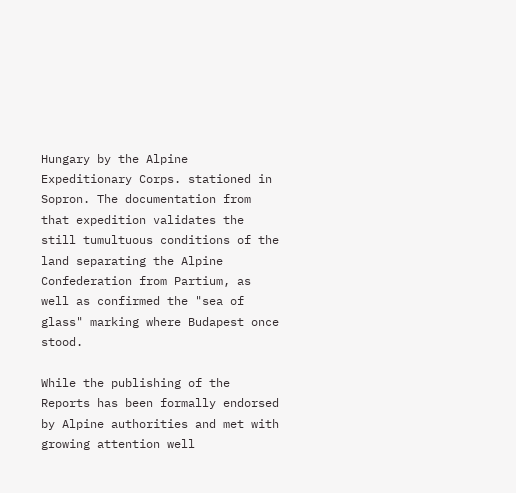Hungary by the Alpine Expeditionary Corps. stationed in Sopron. The documentation from that expedition validates the still tumultuous conditions of the land separating the Alpine Confederation from Partium, as well as confirmed the "sea of glass" marking where Budapest once stood.

While the publishing of the Reports has been formally endorsed by Alpine authorities and met with growing attention well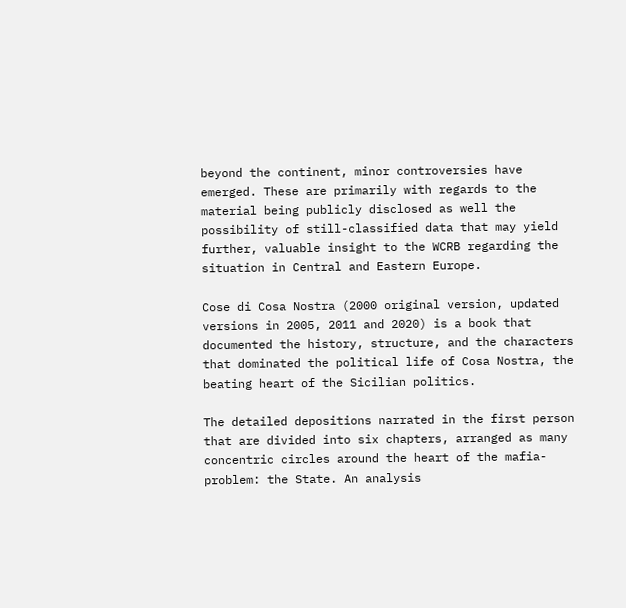beyond the continent, minor controversies have emerged. These are primarily with regards to the material being publicly disclosed as well the possibility of still-classified data that may yield further, valuable insight to the WCRB regarding the situation in Central and Eastern Europe.

Cose di Cosa Nostra (2000 original version, updated versions in 2005, 2011 and 2020) is a book that documented the history, structure, and the characters that dominated the political life of Cosa Nostra, the beating heart of the Sicilian politics.

The detailed depositions narrated in the first person that are divided into six chapters, arranged as many concentric circles around the heart of the mafia-problem: the State. An analysis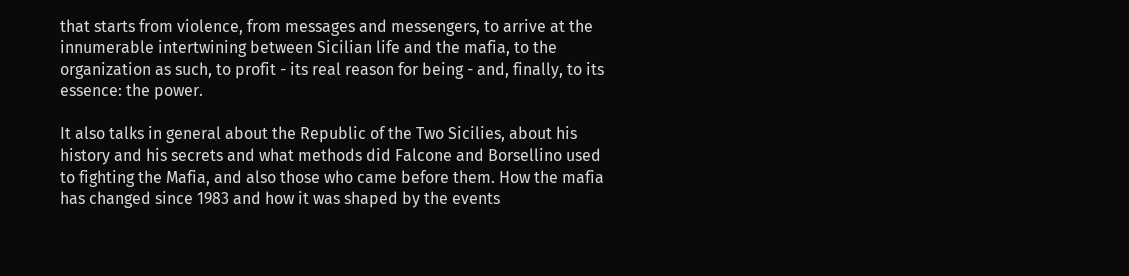that starts from violence, from messages and messengers, to arrive at the innumerable intertwining between Sicilian life and the mafia, to the organization as such, to profit - its real reason for being - and, finally, to its essence: the power.

It also talks in general about the Republic of the Two Sicilies, about his history and his secrets and what methods did Falcone and Borsellino used to fighting the Mafia, and also those who came before them. How the mafia has changed since 1983 and how it was shaped by the events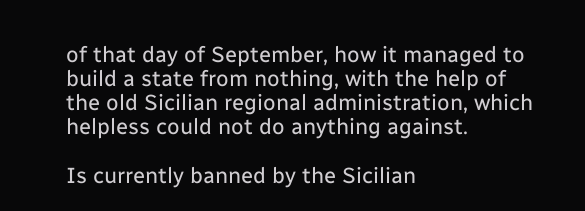of that day of September, how it managed to build a state from nothing, with the help of the old Sicilian regional administration, which helpless could not do anything against.

Is currently banned by the Sicilian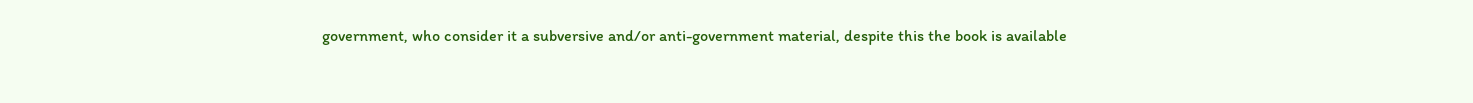government, who consider it a subversive and/or anti-government material, despite this the book is available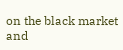on the black market and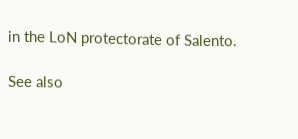in the LoN protectorate of Salento.

See also